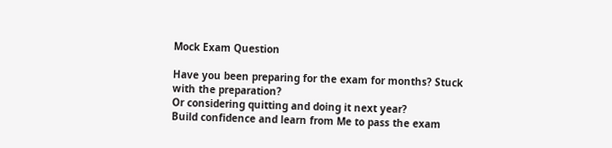Mock Exam Question

Have you been preparing for the exam for months? Stuck with the preparation?
Or considering quitting and doing it next year?
Build confidence and learn from Me to pass the exam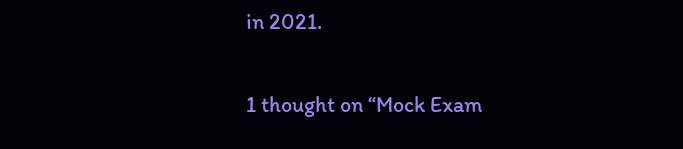in 2021.

1 thought on “Mock Exam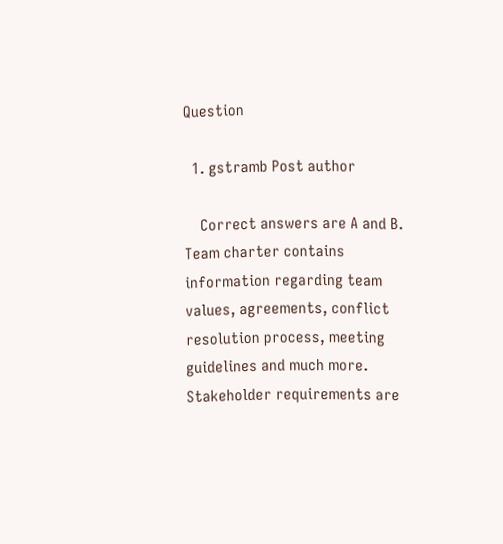Question

  1. gstramb Post author

    Correct answers are A and B. Team charter contains information regarding team values, agreements, conflict resolution process, meeting guidelines and much more. Stakeholder requirements are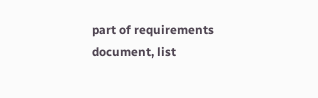part of requirements document, list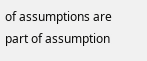of assumptions are part of assumption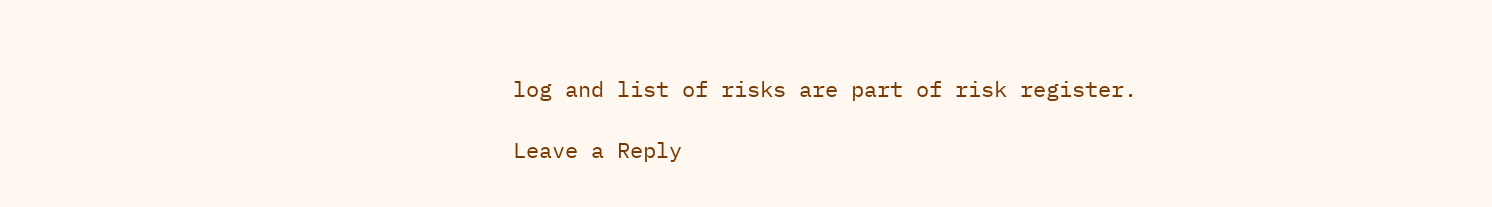log and list of risks are part of risk register.

Leave a Reply